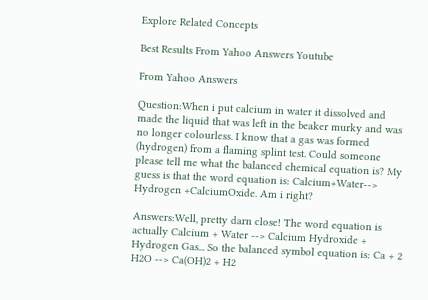Explore Related Concepts

Best Results From Yahoo Answers Youtube

From Yahoo Answers

Question:When i put calcium in water it dissolved and made the liquid that was left in the beaker murky and was no longer colourless. I know that a gas was formed (hydrogen) from a flaming splint test. Could someone please tell me what the balanced chemical equation is? My guess is that the word equation is: Calcium+Water--> Hydrogen +CalciumOxide. Am i right?

Answers:Well, pretty darn close! The word equation is actually Calcium + Water --> Calcium Hydroxide + Hydrogen Gas... So the balanced symbol equation is: Ca + 2 H2O --> Ca(OH)2 + H2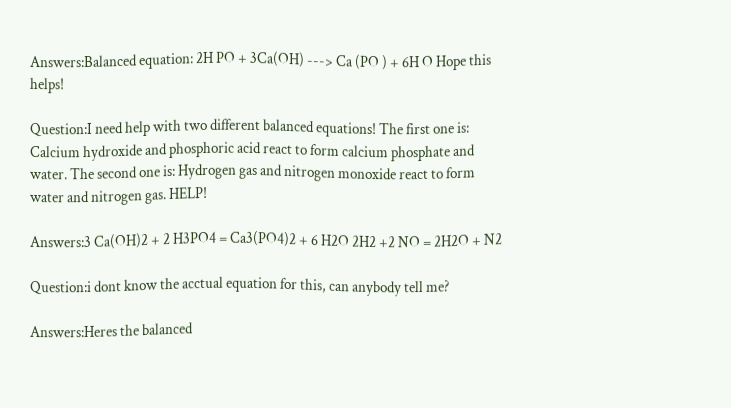Answers:Balanced equation: 2H PO + 3Ca(OH) ---> Ca (PO ) + 6H O Hope this helps!

Question:I need help with two different balanced equations! The first one is: Calcium hydroxide and phosphoric acid react to form calcium phosphate and water. The second one is: Hydrogen gas and nitrogen monoxide react to form water and nitrogen gas. HELP!

Answers:3 Ca(OH)2 + 2 H3PO4 = Ca3(PO4)2 + 6 H2O 2H2 +2 NO = 2H2O + N2

Question:i dont know the acctual equation for this, can anybody tell me?

Answers:Heres the balanced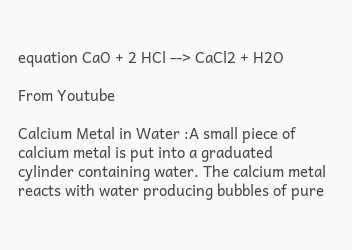equation CaO + 2 HCl --> CaCl2 + H2O

From Youtube

Calcium Metal in Water :A small piece of calcium metal is put into a graduated cylinder containing water. The calcium metal reacts with water producing bubbles of pure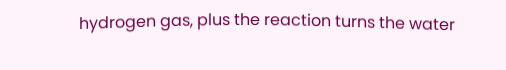hydrogen gas, plus the reaction turns the water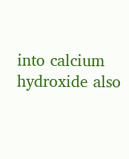into calcium hydroxide also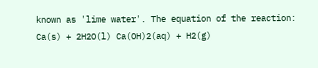known as 'lime water'. The equation of the reaction: Ca(s) + 2H2O(l) Ca(OH)2(aq) + H2(g)